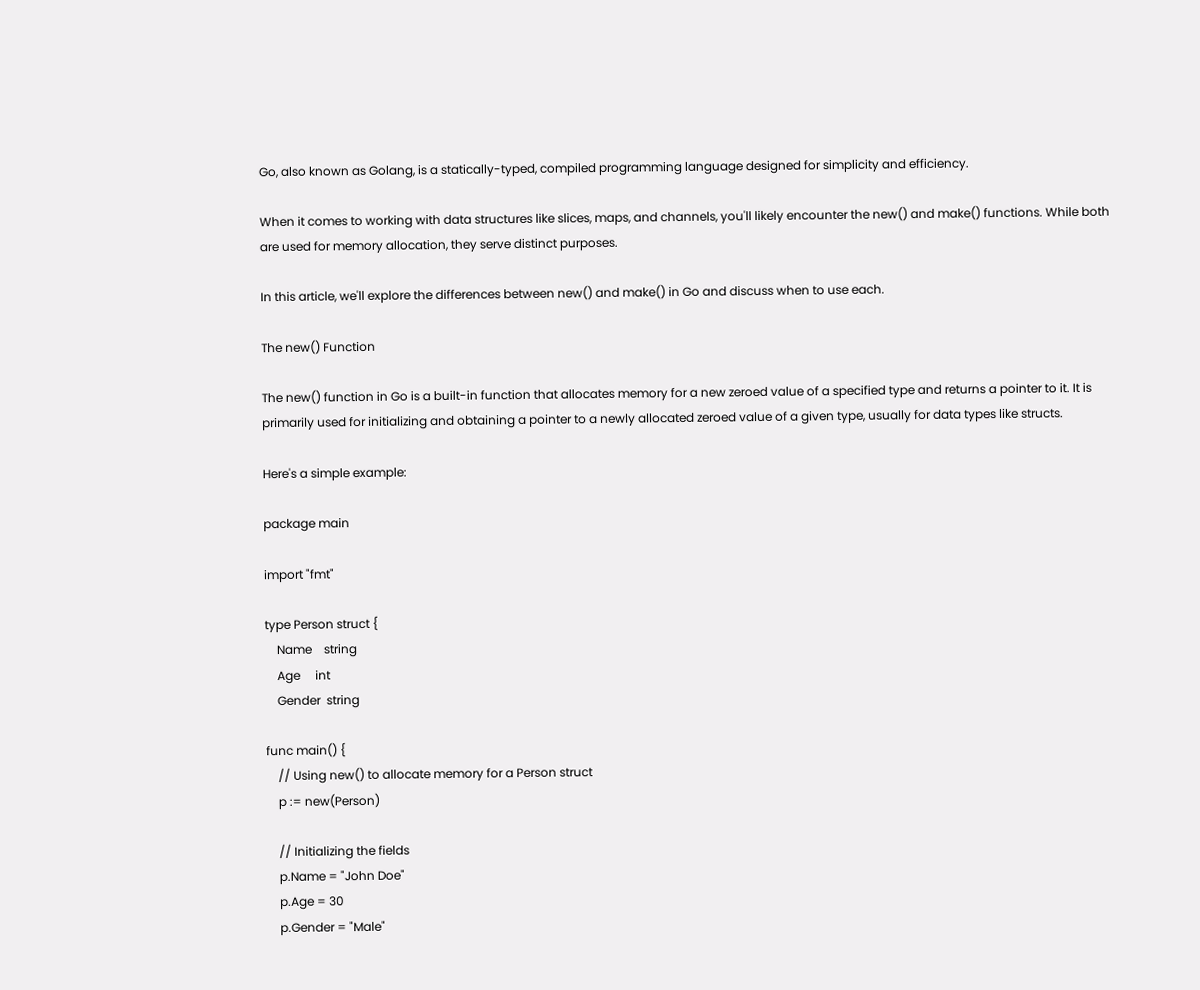Go, also known as Golang, is a statically-typed, compiled programming language designed for simplicity and efficiency.

When it comes to working with data structures like slices, maps, and channels, you'll likely encounter the new() and make() functions. While both are used for memory allocation, they serve distinct purposes.

In this article, we'll explore the differences between new() and make() in Go and discuss when to use each.

The new() Function

The new() function in Go is a built-in function that allocates memory for a new zeroed value of a specified type and returns a pointer to it. It is primarily used for initializing and obtaining a pointer to a newly allocated zeroed value of a given type, usually for data types like structs.

Here's a simple example:

package main

import "fmt"

type Person struct {
    Name    string
    Age     int
    Gender  string

func main() {
    // Using new() to allocate memory for a Person struct
    p := new(Person)

    // Initializing the fields
    p.Name = "John Doe"
    p.Age = 30
    p.Gender = "Male"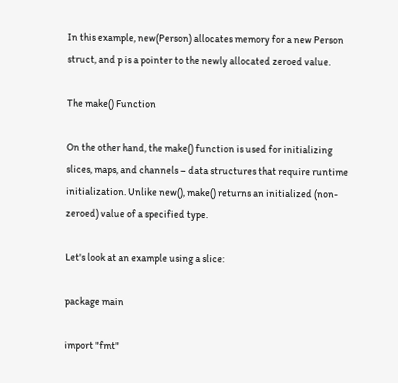In this example, new(Person) allocates memory for a new Person struct, and p is a pointer to the newly allocated zeroed value.

The make() Function

On the other hand, the make() function is used for initializing slices, maps, and channels – data structures that require runtime initialization. Unlike new(), make() returns an initialized (non-zeroed) value of a specified type.

Let's look at an example using a slice:

package main

import "fmt"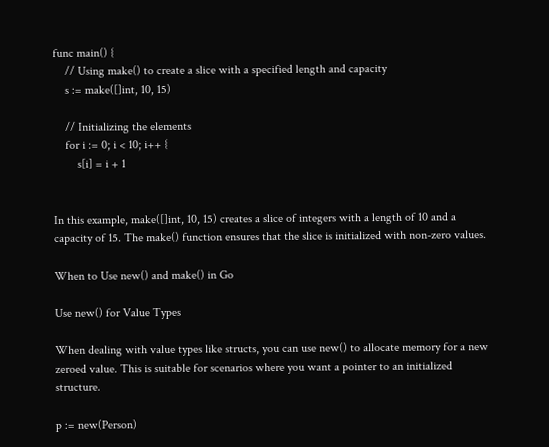func main() {
    // Using make() to create a slice with a specified length and capacity
    s := make([]int, 10, 15)

    // Initializing the elements
    for i := 0; i < 10; i++ {
        s[i] = i + 1


In this example, make([]int, 10, 15) creates a slice of integers with a length of 10 and a capacity of 15. The make() function ensures that the slice is initialized with non-zero values.

When to Use new() and make() in Go

Use new() for Value Types

When dealing with value types like structs, you can use new() to allocate memory for a new zeroed value. This is suitable for scenarios where you want a pointer to an initialized structure.

p := new(Person)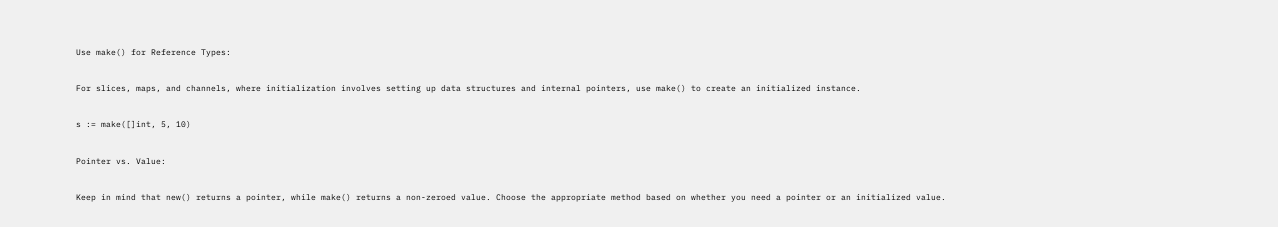Use make() for Reference Types:

For slices, maps, and channels, where initialization involves setting up data structures and internal pointers, use make() to create an initialized instance.

s := make([]int, 5, 10)

Pointer vs. Value:

Keep in mind that new() returns a pointer, while make() returns a non-zeroed value. Choose the appropriate method based on whether you need a pointer or an initialized value.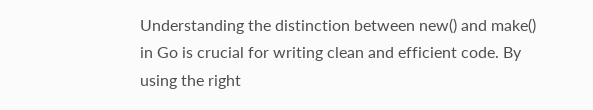Understanding the distinction between new() and make() in Go is crucial for writing clean and efficient code. By using the right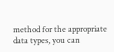method for the appropriate data types, you can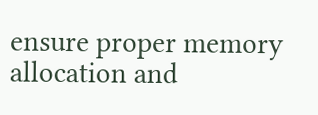ensure proper memory allocation and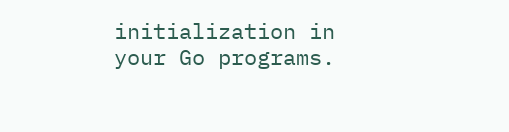initialization in your Go programs.